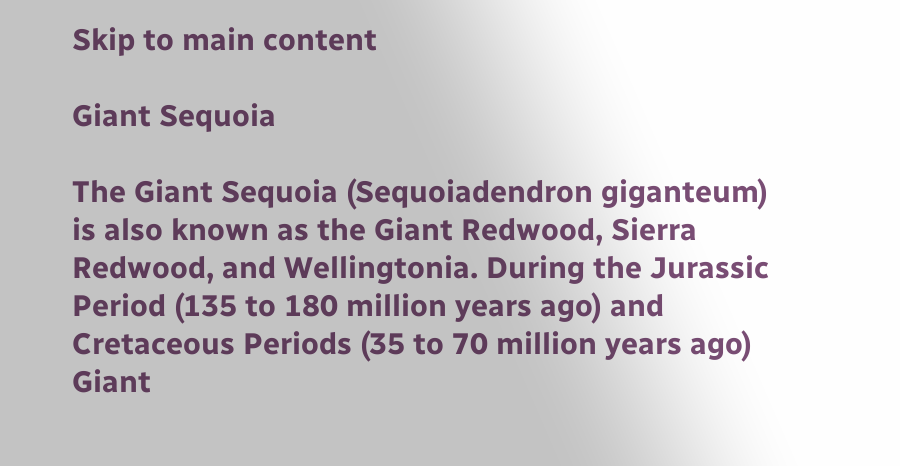Skip to main content

Giant Sequoia

The Giant Sequoia (Sequoiadendron giganteum) is also known as the Giant Redwood, Sierra Redwood, and Wellingtonia. During the Jurassic Period (135 to 180 million years ago) and Cretaceous Periods (35 to 70 million years ago) Giant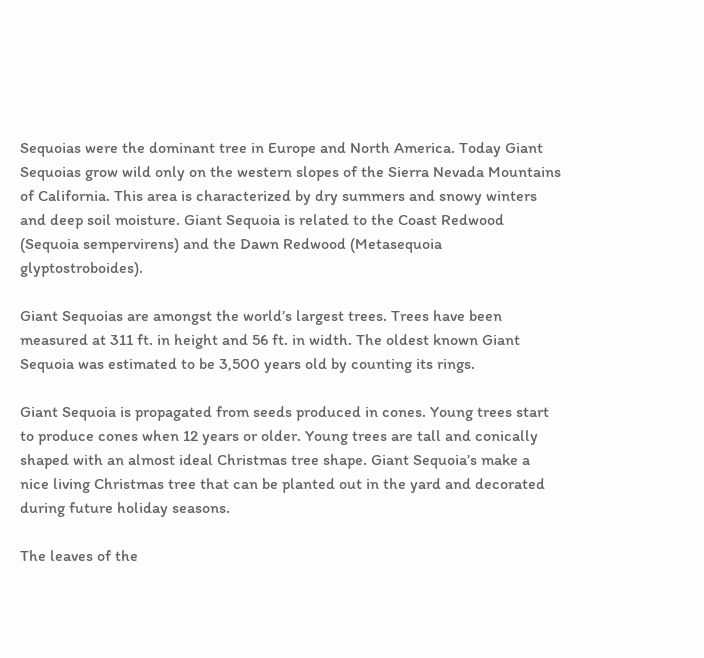Sequoias were the dominant tree in Europe and North America. Today Giant Sequoias grow wild only on the western slopes of the Sierra Nevada Mountains of California. This area is characterized by dry summers and snowy winters and deep soil moisture. Giant Sequoia is related to the Coast Redwood (Sequoia sempervirens) and the Dawn Redwood (Metasequoia glyptostroboides).

Giant Sequoias are amongst the world’s largest trees. Trees have been measured at 311 ft. in height and 56 ft. in width. The oldest known Giant Sequoia was estimated to be 3,500 years old by counting its rings.

Giant Sequoia is propagated from seeds produced in cones. Young trees start to produce cones when 12 years or older. Young trees are tall and conically shaped with an almost ideal Christmas tree shape. Giant Sequoia’s make a nice living Christmas tree that can be planted out in the yard and decorated during future holiday seasons.

The leaves of the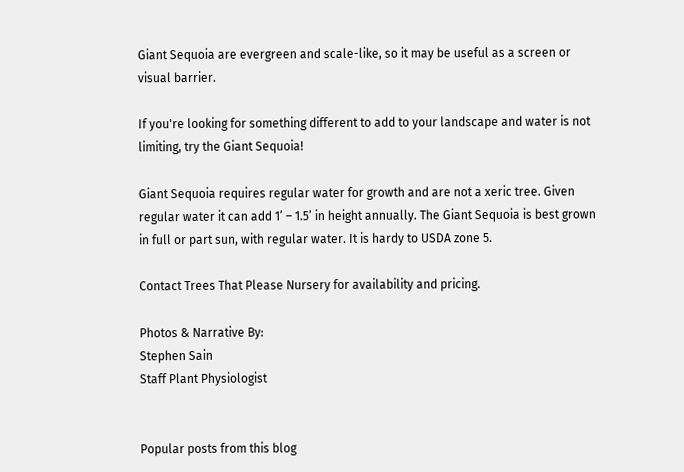Giant Sequoia are evergreen and scale-like, so it may be useful as a screen or visual barrier.

If you're looking for something different to add to your landscape and water is not limiting, try the Giant Sequoia!

Giant Sequoia requires regular water for growth and are not a xeric tree. Given regular water it can add 1’ – 1.5’ in height annually. The Giant Sequoia is best grown in full or part sun, with regular water. It is hardy to USDA zone 5.

Contact Trees That Please Nursery for availability and pricing.

Photos & Narrative By:
Stephen Sain
Staff Plant Physiologist


Popular posts from this blog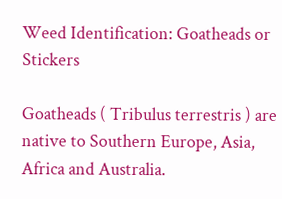Weed Identification: Goatheads or Stickers

Goatheads ( Tribulus terrestris ) are native to Southern Europe, Asia, Africa and Australia.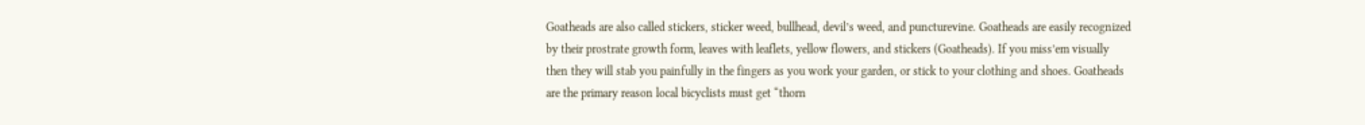Goatheads are also called stickers, sticker weed, bullhead, devil’s weed, and puncturevine. Goatheads are easily recognized by their prostrate growth form, leaves with leaflets, yellow flowers, and stickers (Goatheads). If you miss’em visually then they will stab you painfully in the fingers as you work your garden, or stick to your clothing and shoes. Goatheads are the primary reason local bicyclists must get “thorn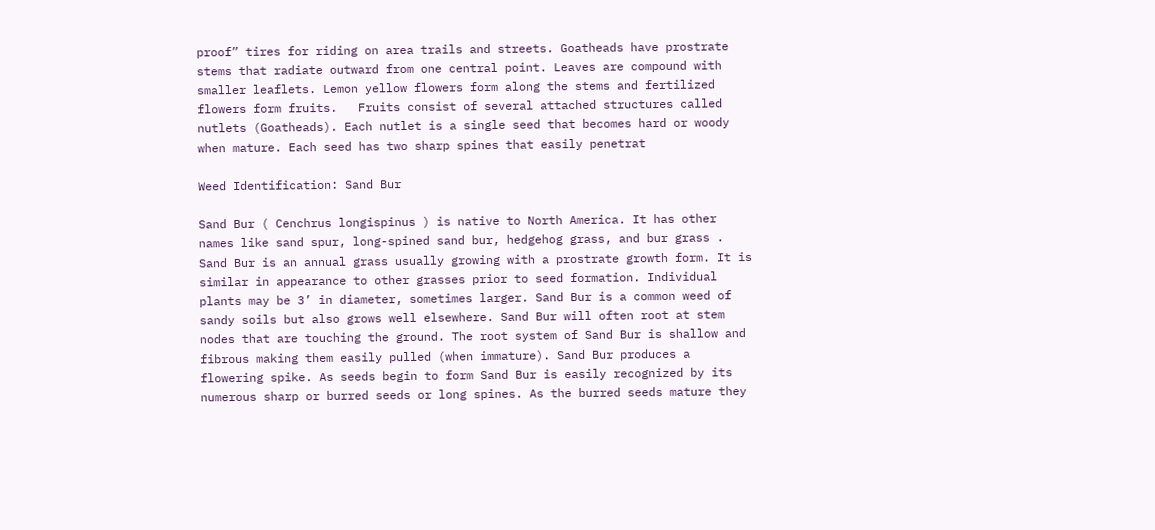proof” tires for riding on area trails and streets. Goatheads have prostrate stems that radiate outward from one central point. Leaves are compound with smaller leaflets. Lemon yellow flowers form along the stems and fertilized flowers form fruits.   Fruits consist of several attached structures called nutlets (Goatheads). Each nutlet is a single seed that becomes hard or woody when mature. Each seed has two sharp spines that easily penetrat

Weed Identification: Sand Bur

Sand Bur ( Cenchrus longispinus ) is native to North America. It has other names like sand spur, long-spined sand bur, hedgehog grass, and bur grass . Sand Bur is an annual grass usually growing with a prostrate growth form. It is similar in appearance to other grasses prior to seed formation. Individual plants may be 3’ in diameter, sometimes larger. Sand Bur is a common weed of sandy soils but also grows well elsewhere. Sand Bur will often root at stem nodes that are touching the ground. The root system of Sand Bur is shallow and fibrous making them easily pulled (when immature). Sand Bur produces a flowering spike. As seeds begin to form Sand Bur is easily recognized by its numerous sharp or burred seeds or long spines. As the burred seeds mature they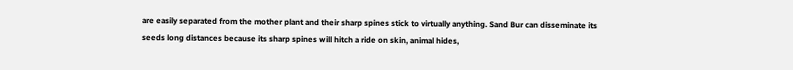are easily separated from the mother plant and their sharp spines stick to virtually anything. Sand Bur can disseminate its seeds long distances because its sharp spines will hitch a ride on skin, animal hides,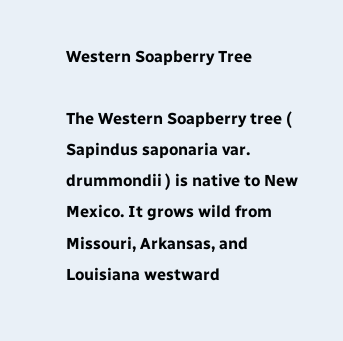Western Soapberry Tree

The Western Soapberry tree ( Sapindus saponaria var. drummondii ) is native to New Mexico. It grows wild from Missouri, Arkansas, and Louisiana westward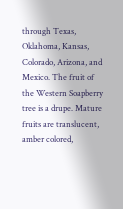through Texas, Oklahoma, Kansas, Colorado, Arizona, and Mexico. The fruit of the Western Soapberry tree is a drupe. Mature fruits are translucent, amber colored,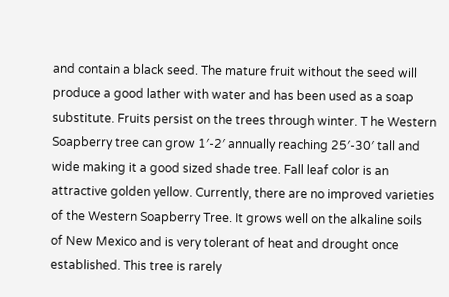and contain a black seed. The mature fruit without the seed will produce a good lather with water and has been used as a soap substitute. Fruits persist on the trees through winter. T he Western Soapberry tree can grow 1′-2′ annually reaching 25′-30′ tall and wide making it a good sized shade tree. Fall leaf color is an attractive golden yellow. Currently, there are no improved varieties of the Western Soapberry Tree. It grows well on the alkaline soils of New Mexico and is very tolerant of heat and drought once established. This tree is rarely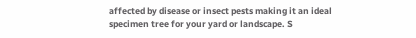affected by disease or insect pests making it an ideal specimen tree for your yard or landscape. S